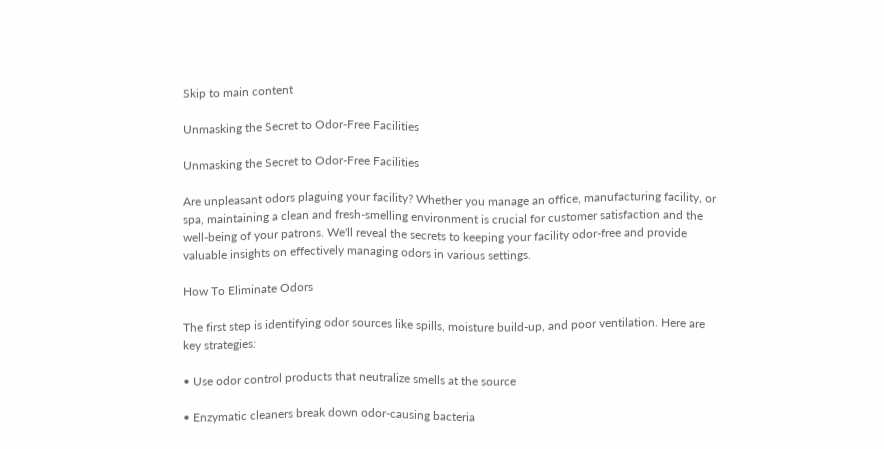Skip to main content

Unmasking the Secret to Odor-Free Facilities

Unmasking the Secret to Odor-Free Facilities

Are unpleasant odors plaguing your facility? Whether you manage an office, manufacturing facility, or spa, maintaining a clean and fresh-smelling environment is crucial for customer satisfaction and the well-being of your patrons. We'll reveal the secrets to keeping your facility odor-free and provide valuable insights on effectively managing odors in various settings.

How To Eliminate Odors

The first step is identifying odor sources like spills, moisture build-up, and poor ventilation. Here are key strategies:

• Use odor control products that neutralize smells at the source

• Enzymatic cleaners break down odor-causing bacteria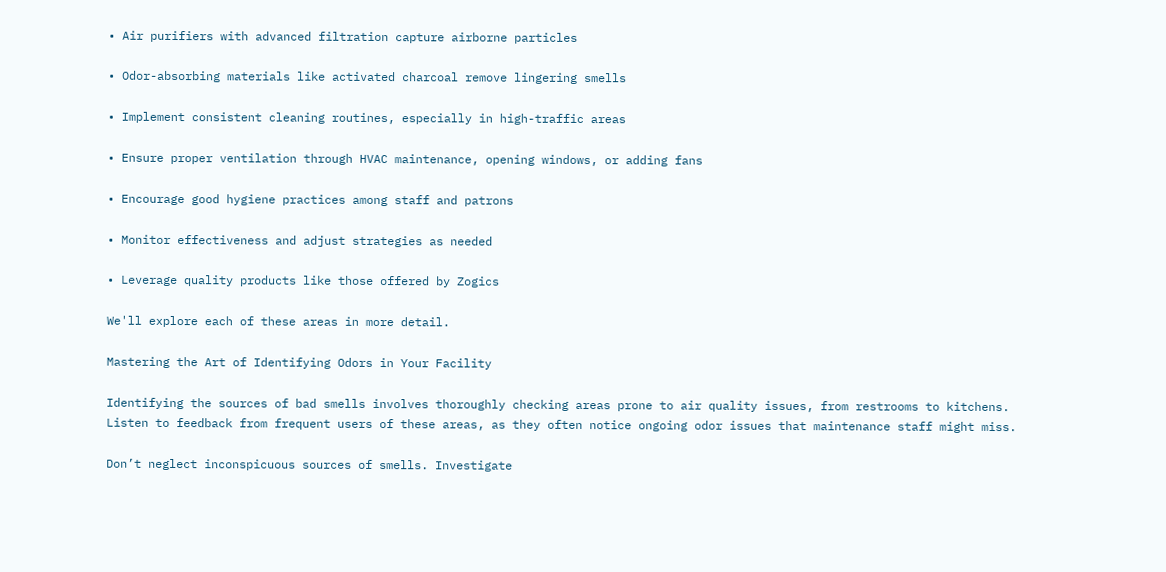• Air purifiers with advanced filtration capture airborne particles

• Odor-absorbing materials like activated charcoal remove lingering smells

• Implement consistent cleaning routines, especially in high-traffic areas

• Ensure proper ventilation through HVAC maintenance, opening windows, or adding fans

• Encourage good hygiene practices among staff and patrons

• Monitor effectiveness and adjust strategies as needed

• Leverage quality products like those offered by Zogics

We'll explore each of these areas in more detail.

Mastering the Art of Identifying Odors in Your Facility

Identifying the sources of bad smells involves thoroughly checking areas prone to air quality issues, from restrooms to kitchens. Listen to feedback from frequent users of these areas, as they often notice ongoing odor issues that maintenance staff might miss.

Don’t neglect inconspicuous sources of smells. Investigate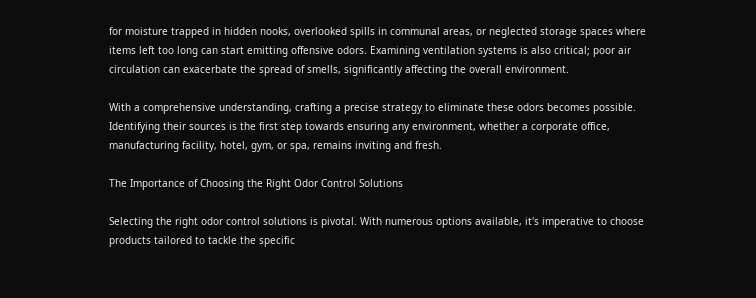for moisture trapped in hidden nooks, overlooked spills in communal areas, or neglected storage spaces where items left too long can start emitting offensive odors. Examining ventilation systems is also critical; poor air circulation can exacerbate the spread of smells, significantly affecting the overall environment.

With a comprehensive understanding, crafting a precise strategy to eliminate these odors becomes possible. Identifying their sources is the first step towards ensuring any environment, whether a corporate office, manufacturing facility, hotel, gym, or spa, remains inviting and fresh.

The Importance of Choosing the Right Odor Control Solutions

Selecting the right odor control solutions is pivotal. With numerous options available, it's imperative to choose products tailored to tackle the specific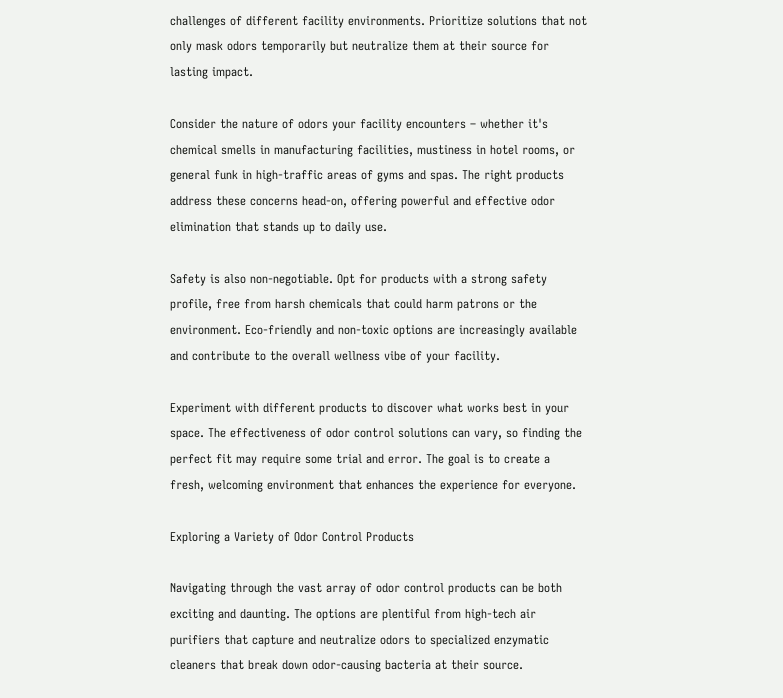challenges of different facility environments. Prioritize solutions that not only mask odors temporarily but neutralize them at their source for lasting impact.

Consider the nature of odors your facility encounters – whether it's chemical smells in manufacturing facilities, mustiness in hotel rooms, or general funk in high-traffic areas of gyms and spas. The right products address these concerns head-on, offering powerful and effective odor elimination that stands up to daily use.

Safety is also non-negotiable. Opt for products with a strong safety profile, free from harsh chemicals that could harm patrons or the environment. Eco-friendly and non-toxic options are increasingly available and contribute to the overall wellness vibe of your facility.

Experiment with different products to discover what works best in your space. The effectiveness of odor control solutions can vary, so finding the perfect fit may require some trial and error. The goal is to create a fresh, welcoming environment that enhances the experience for everyone.

Exploring a Variety of Odor Control Products

Navigating through the vast array of odor control products can be both exciting and daunting. The options are plentiful from high-tech air purifiers that capture and neutralize odors to specialized enzymatic cleaners that break down odor-causing bacteria at their source.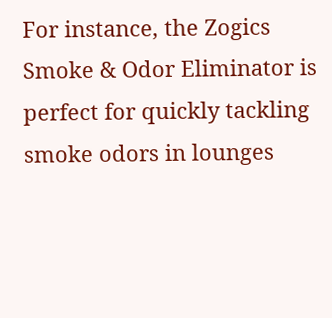For instance, the Zogics Smoke & Odor Eliminator is perfect for quickly tackling smoke odors in lounges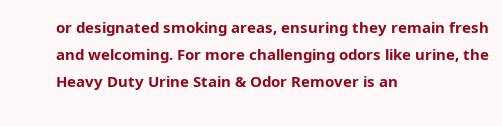or designated smoking areas, ensuring they remain fresh and welcoming. For more challenging odors like urine, the Heavy Duty Urine Stain & Odor Remover is an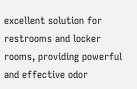excellent solution for restrooms and locker rooms, providing powerful and effective odor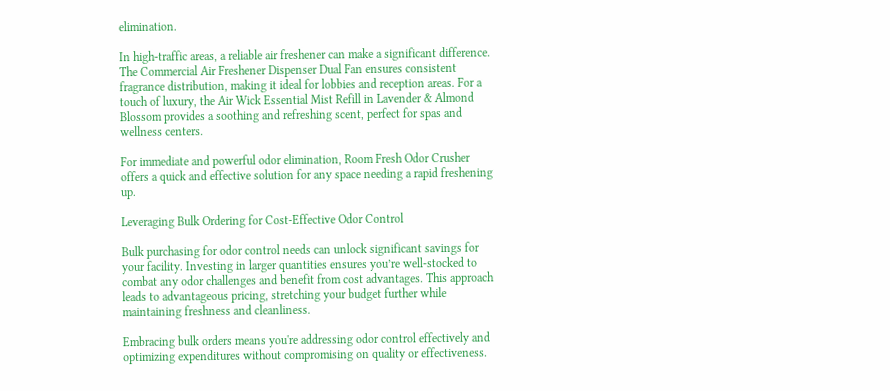elimination.

In high-traffic areas, a reliable air freshener can make a significant difference. The Commercial Air Freshener Dispenser Dual Fan ensures consistent fragrance distribution, making it ideal for lobbies and reception areas. For a touch of luxury, the Air Wick Essential Mist Refill in Lavender & Almond Blossom provides a soothing and refreshing scent, perfect for spas and wellness centers.

For immediate and powerful odor elimination, Room Fresh Odor Crusher offers a quick and effective solution for any space needing a rapid freshening up.

Leveraging Bulk Ordering for Cost-Effective Odor Control

Bulk purchasing for odor control needs can unlock significant savings for your facility. Investing in larger quantities ensures you’re well-stocked to combat any odor challenges and benefit from cost advantages. This approach leads to advantageous pricing, stretching your budget further while maintaining freshness and cleanliness.

Embracing bulk orders means you're addressing odor control effectively and optimizing expenditures without compromising on quality or effectiveness.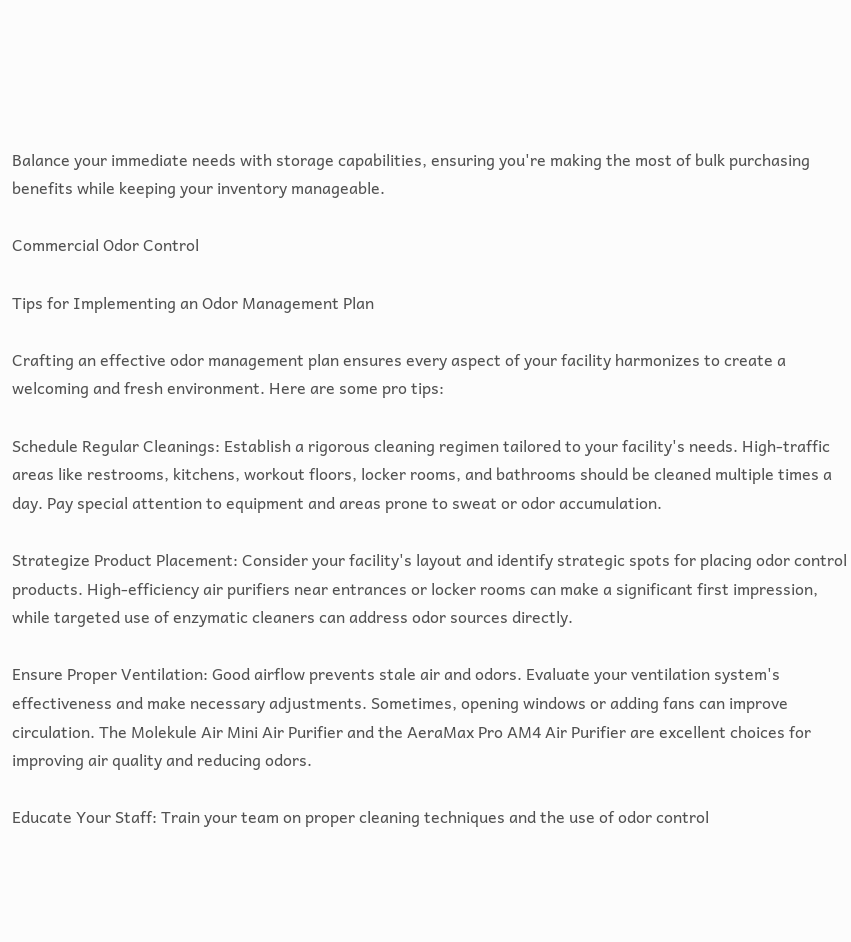Balance your immediate needs with storage capabilities, ensuring you're making the most of bulk purchasing benefits while keeping your inventory manageable.

Commercial Odor Control

Tips for Implementing an Odor Management Plan

Crafting an effective odor management plan ensures every aspect of your facility harmonizes to create a welcoming and fresh environment. Here are some pro tips:

Schedule Regular Cleanings: Establish a rigorous cleaning regimen tailored to your facility's needs. High-traffic areas like restrooms, kitchens, workout floors, locker rooms, and bathrooms should be cleaned multiple times a day. Pay special attention to equipment and areas prone to sweat or odor accumulation.

Strategize Product Placement: Consider your facility's layout and identify strategic spots for placing odor control products. High-efficiency air purifiers near entrances or locker rooms can make a significant first impression, while targeted use of enzymatic cleaners can address odor sources directly.

Ensure Proper Ventilation: Good airflow prevents stale air and odors. Evaluate your ventilation system's effectiveness and make necessary adjustments. Sometimes, opening windows or adding fans can improve circulation. The Molekule Air Mini Air Purifier and the AeraMax Pro AM4 Air Purifier are excellent choices for improving air quality and reducing odors.

Educate Your Staff: Train your team on proper cleaning techniques and the use of odor control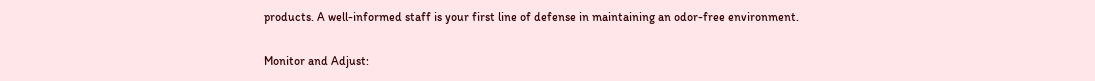products. A well-informed staff is your first line of defense in maintaining an odor-free environment.

Monitor and Adjust: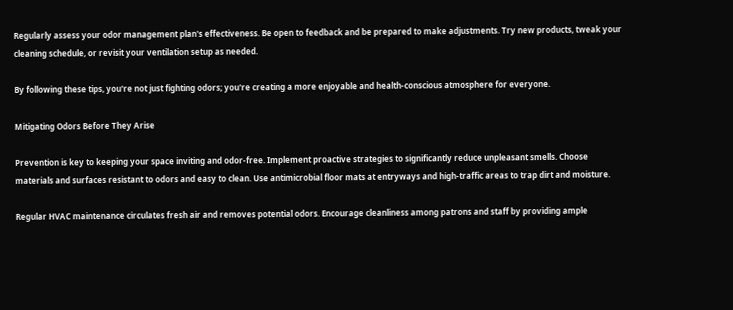Regularly assess your odor management plan's effectiveness. Be open to feedback and be prepared to make adjustments. Try new products, tweak your cleaning schedule, or revisit your ventilation setup as needed.

By following these tips, you're not just fighting odors; you're creating a more enjoyable and health-conscious atmosphere for everyone.

Mitigating Odors Before They Arise

Prevention is key to keeping your space inviting and odor-free. Implement proactive strategies to significantly reduce unpleasant smells. Choose materials and surfaces resistant to odors and easy to clean. Use antimicrobial floor mats at entryways and high-traffic areas to trap dirt and moisture.

Regular HVAC maintenance circulates fresh air and removes potential odors. Encourage cleanliness among patrons and staff by providing ample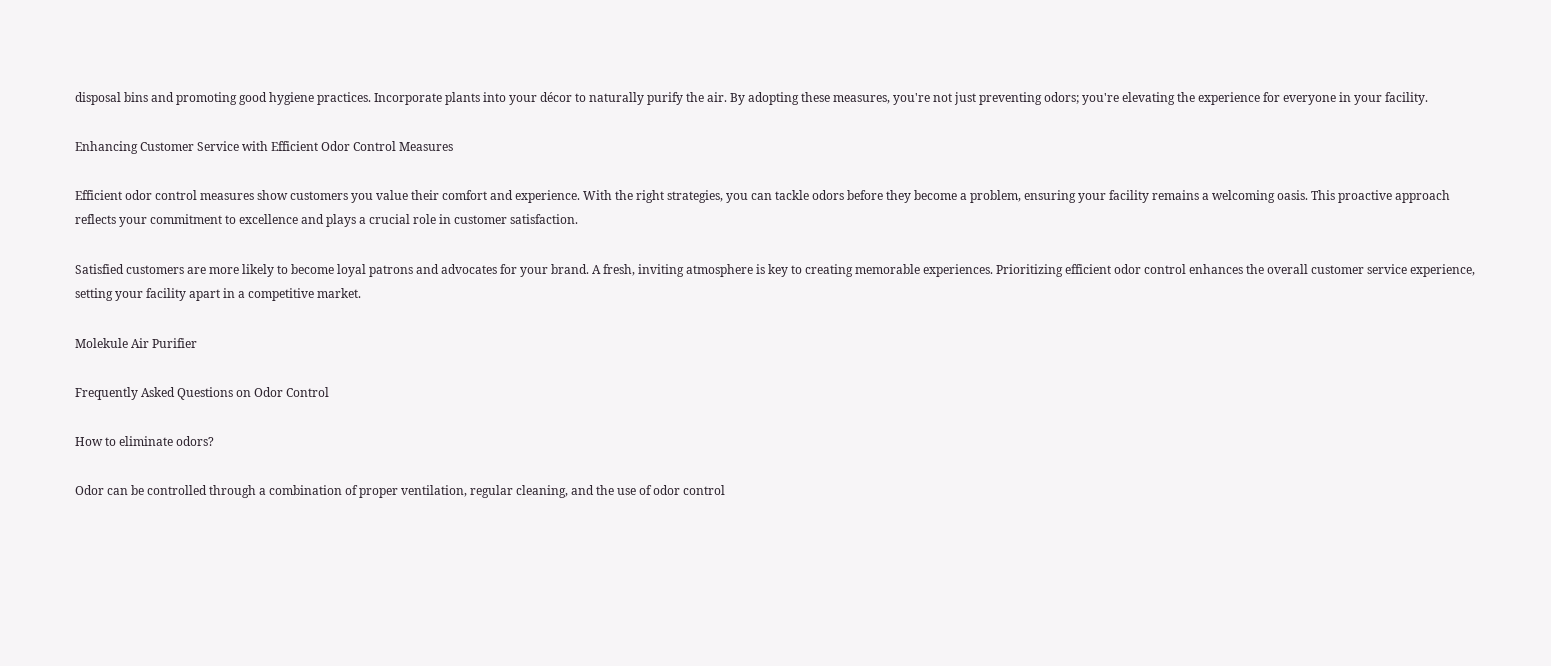disposal bins and promoting good hygiene practices. Incorporate plants into your décor to naturally purify the air. By adopting these measures, you're not just preventing odors; you're elevating the experience for everyone in your facility.

Enhancing Customer Service with Efficient Odor Control Measures

Efficient odor control measures show customers you value their comfort and experience. With the right strategies, you can tackle odors before they become a problem, ensuring your facility remains a welcoming oasis. This proactive approach reflects your commitment to excellence and plays a crucial role in customer satisfaction.

Satisfied customers are more likely to become loyal patrons and advocates for your brand. A fresh, inviting atmosphere is key to creating memorable experiences. Prioritizing efficient odor control enhances the overall customer service experience, setting your facility apart in a competitive market.

Molekule Air Purifier

Frequently Asked Questions on Odor Control

How to eliminate odors?

Odor can be controlled through a combination of proper ventilation, regular cleaning, and the use of odor control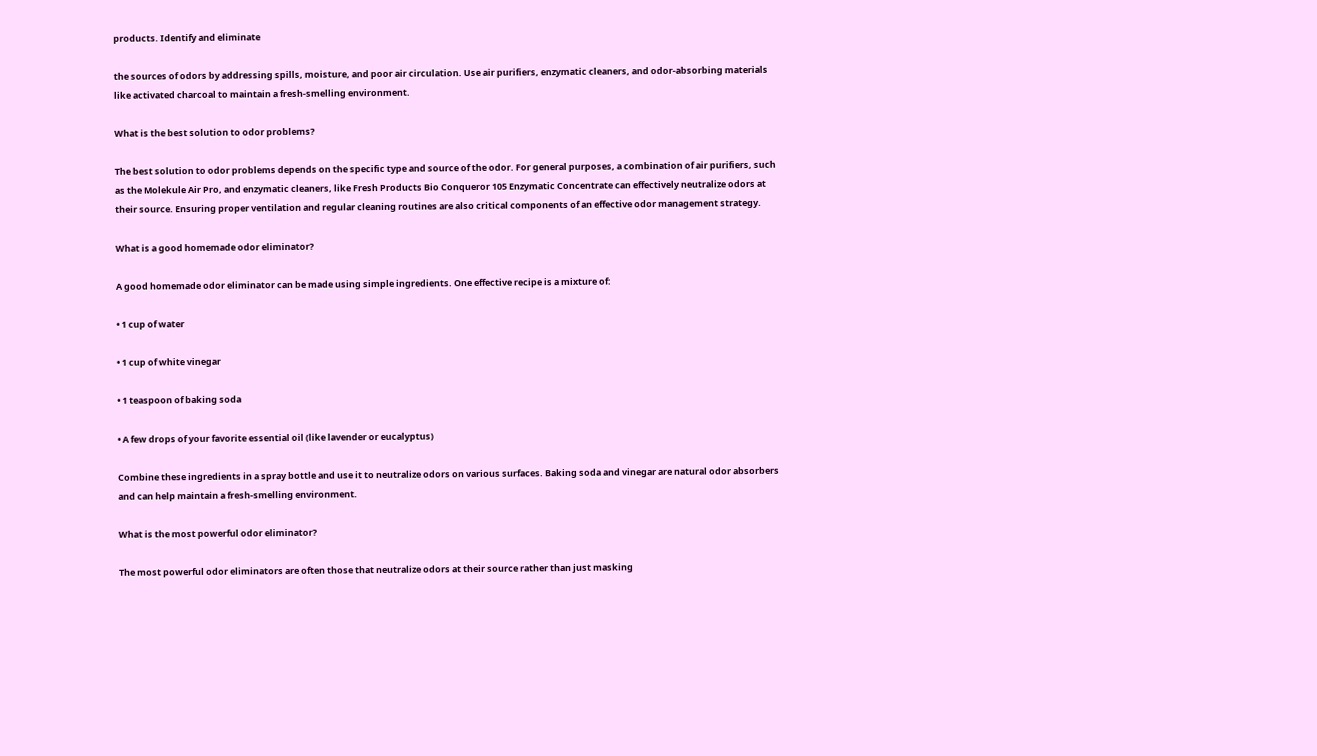products. Identify and eliminate

the sources of odors by addressing spills, moisture, and poor air circulation. Use air purifiers, enzymatic cleaners, and odor-absorbing materials like activated charcoal to maintain a fresh-smelling environment.

What is the best solution to odor problems?

The best solution to odor problems depends on the specific type and source of the odor. For general purposes, a combination of air purifiers, such as the Molekule Air Pro, and enzymatic cleaners, like Fresh Products Bio Conqueror 105 Enzymatic Concentrate can effectively neutralize odors at their source. Ensuring proper ventilation and regular cleaning routines are also critical components of an effective odor management strategy.

What is a good homemade odor eliminator?

A good homemade odor eliminator can be made using simple ingredients. One effective recipe is a mixture of:

• 1 cup of water

• 1 cup of white vinegar

• 1 teaspoon of baking soda

• A few drops of your favorite essential oil (like lavender or eucalyptus)

Combine these ingredients in a spray bottle and use it to neutralize odors on various surfaces. Baking soda and vinegar are natural odor absorbers and can help maintain a fresh-smelling environment.

What is the most powerful odor eliminator?

The most powerful odor eliminators are often those that neutralize odors at their source rather than just masking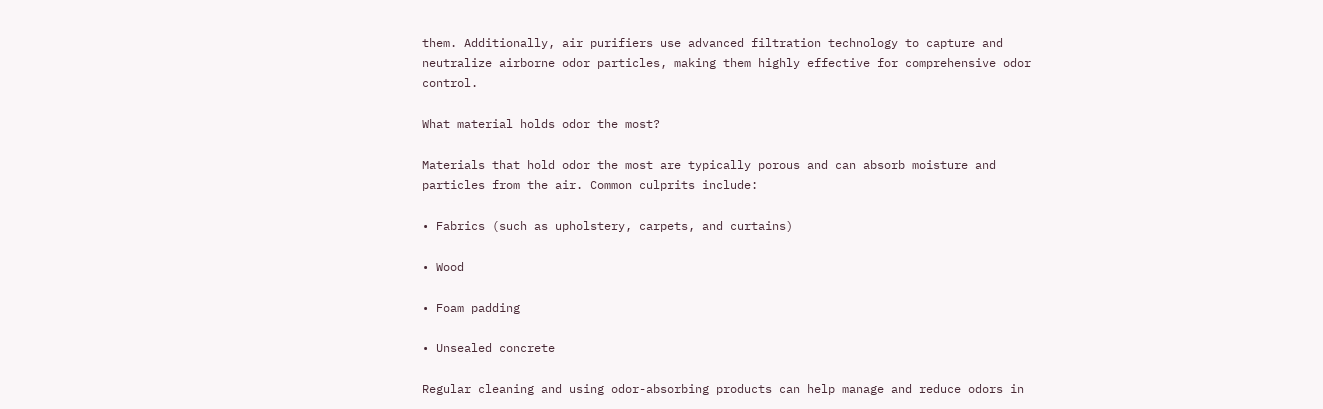them. Additionally, air purifiers use advanced filtration technology to capture and neutralize airborne odor particles, making them highly effective for comprehensive odor control.

What material holds odor the most?

Materials that hold odor the most are typically porous and can absorb moisture and particles from the air. Common culprits include:

• Fabrics (such as upholstery, carpets, and curtains)

• Wood

• Foam padding

• Unsealed concrete

Regular cleaning and using odor-absorbing products can help manage and reduce odors in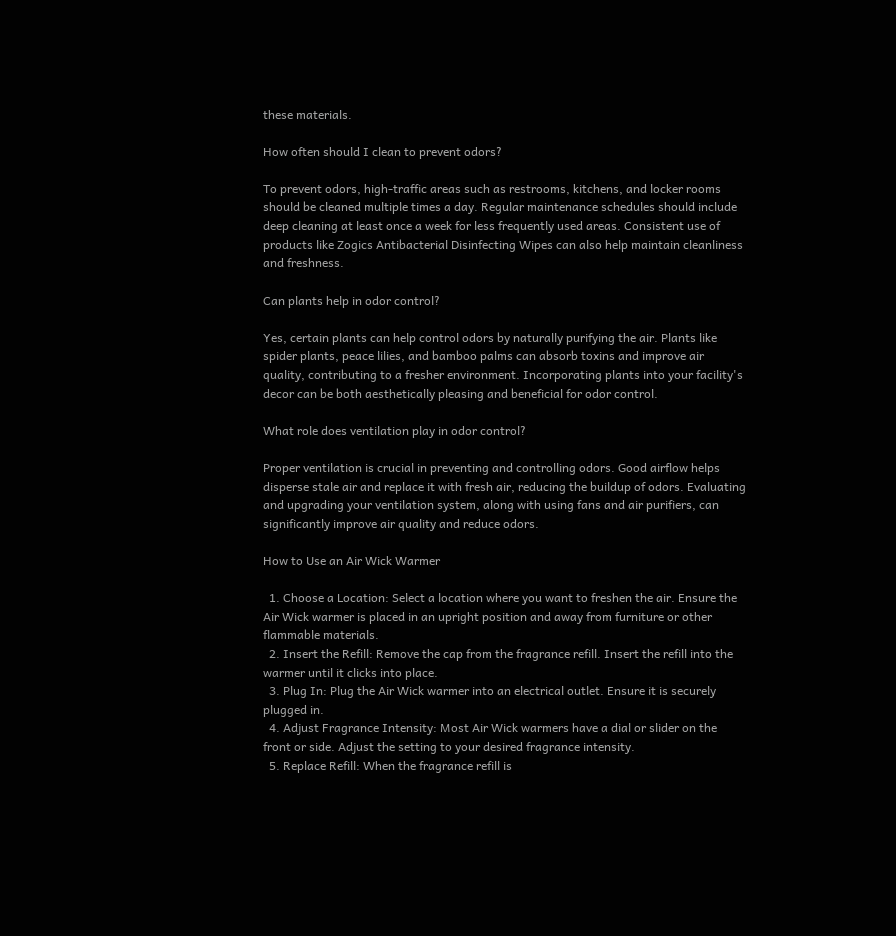these materials.

How often should I clean to prevent odors?

To prevent odors, high-traffic areas such as restrooms, kitchens, and locker rooms should be cleaned multiple times a day. Regular maintenance schedules should include deep cleaning at least once a week for less frequently used areas. Consistent use of products like Zogics Antibacterial Disinfecting Wipes can also help maintain cleanliness and freshness.

Can plants help in odor control?

Yes, certain plants can help control odors by naturally purifying the air. Plants like spider plants, peace lilies, and bamboo palms can absorb toxins and improve air quality, contributing to a fresher environment. Incorporating plants into your facility's decor can be both aesthetically pleasing and beneficial for odor control.

What role does ventilation play in odor control?

Proper ventilation is crucial in preventing and controlling odors. Good airflow helps disperse stale air and replace it with fresh air, reducing the buildup of odors. Evaluating and upgrading your ventilation system, along with using fans and air purifiers, can significantly improve air quality and reduce odors.

How to Use an Air Wick Warmer

  1. Choose a Location: Select a location where you want to freshen the air. Ensure the Air Wick warmer is placed in an upright position and away from furniture or other flammable materials.
  2. Insert the Refill: Remove the cap from the fragrance refill. Insert the refill into the warmer until it clicks into place.
  3. Plug In: Plug the Air Wick warmer into an electrical outlet. Ensure it is securely plugged in.
  4. Adjust Fragrance Intensity: Most Air Wick warmers have a dial or slider on the front or side. Adjust the setting to your desired fragrance intensity.
  5. Replace Refill: When the fragrance refill is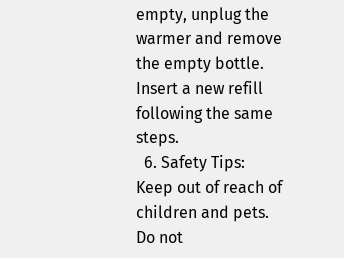empty, unplug the warmer and remove the empty bottle. Insert a new refill following the same steps.
  6. Safety Tips: Keep out of reach of children and pets. Do not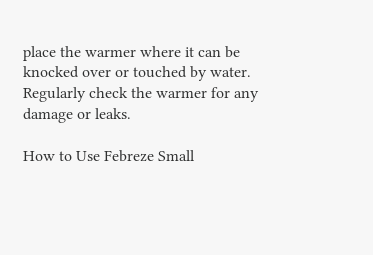place the warmer where it can be knocked over or touched by water. Regularly check the warmer for any damage or leaks.

How to Use Febreze Small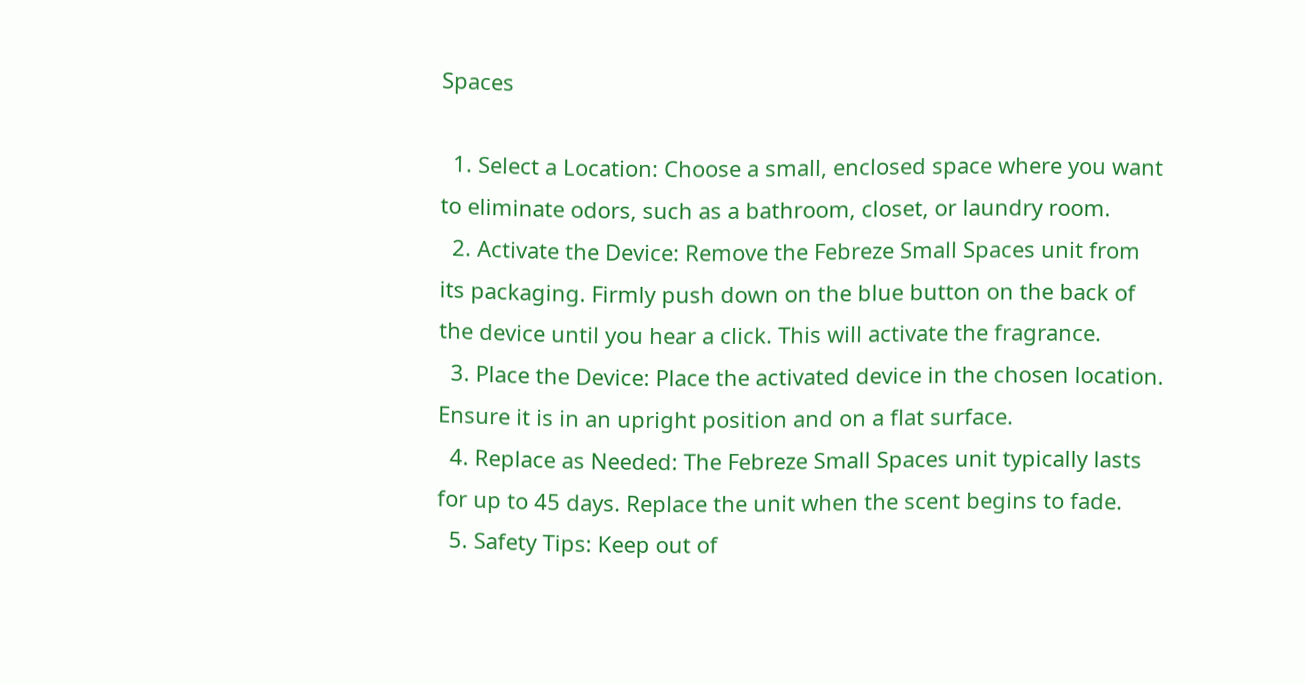Spaces

  1. Select a Location: Choose a small, enclosed space where you want to eliminate odors, such as a bathroom, closet, or laundry room.
  2. Activate the Device: Remove the Febreze Small Spaces unit from its packaging. Firmly push down on the blue button on the back of the device until you hear a click. This will activate the fragrance.
  3. Place the Device: Place the activated device in the chosen location. Ensure it is in an upright position and on a flat surface.
  4. Replace as Needed: The Febreze Small Spaces unit typically lasts for up to 45 days. Replace the unit when the scent begins to fade.
  5. Safety Tips: Keep out of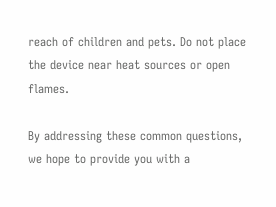reach of children and pets. Do not place the device near heat sources or open flames.

By addressing these common questions, we hope to provide you with a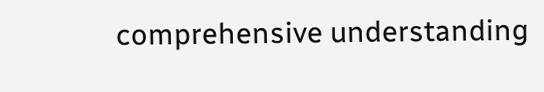comprehensive understanding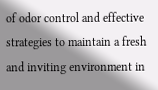of odor control and effective strategies to maintain a fresh and inviting environment in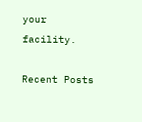your facility.

Recent Posts